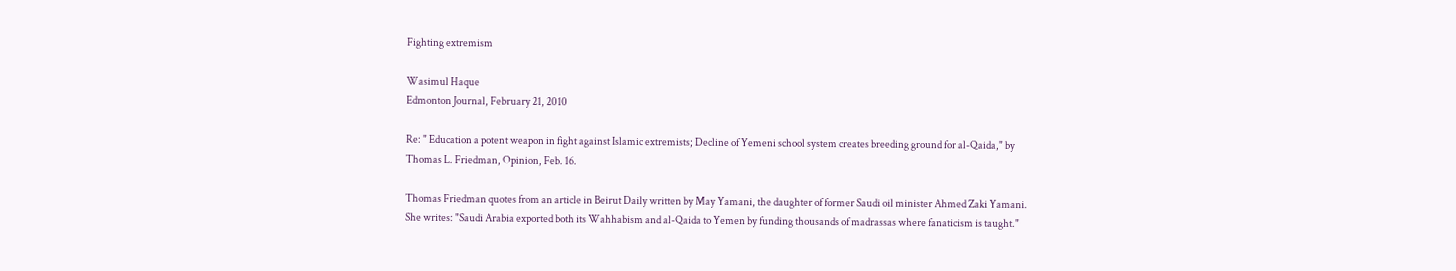Fighting extremism

Wasimul Haque
Edmonton Journal, February 21, 2010

Re: " Education a potent weapon in fight against Islamic extremists; Decline of Yemeni school system creates breeding ground for al-Qaida," by Thomas L. Friedman, Opinion, Feb. 16.

Thomas Friedman quotes from an article in Beirut Daily written by May Yamani, the daughter of former Saudi oil minister Ahmed Zaki Yamani. She writes: "Saudi Arabia exported both its Wahhabism and al-Qaida to Yemen by funding thousands of madrassas where fanaticism is taught."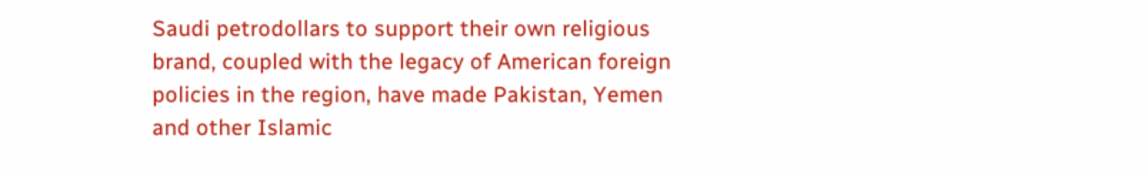Saudi petrodollars to support their own religious brand, coupled with the legacy of American foreign policies in the region, have made Pakistan, Yemen and other Islamic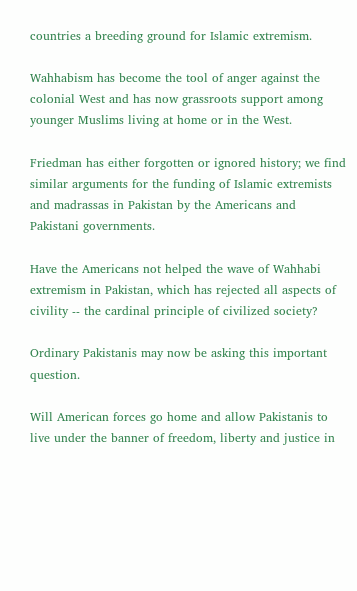countries a breeding ground for Islamic extremism.

Wahhabism has become the tool of anger against the colonial West and has now grassroots support among younger Muslims living at home or in the West.

Friedman has either forgotten or ignored history; we find similar arguments for the funding of Islamic extremists and madrassas in Pakistan by the Americans and Pakistani governments.

Have the Americans not helped the wave of Wahhabi extremism in Pakistan, which has rejected all aspects of civility -- the cardinal principle of civilized society?

Ordinary Pakistanis may now be asking this important question.

Will American forces go home and allow Pakistanis to live under the banner of freedom, liberty and justice in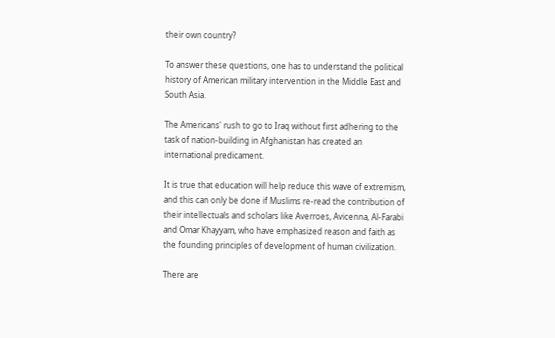their own country?

To answer these questions, one has to understand the political history of American military intervention in the Middle East and South Asia.

The Americans' rush to go to Iraq without first adhering to the task of nation-building in Afghanistan has created an international predicament.

It is true that education will help reduce this wave of extremism, and this can only be done if Muslims re-read the contribution of their intellectuals and scholars like Averroes, Avicenna, Al-Farabi and Omar Khayyam, who have emphasized reason and faith as the founding principles of development of human civilization.

There are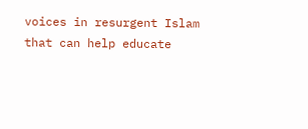voices in resurgent Islam that can help educate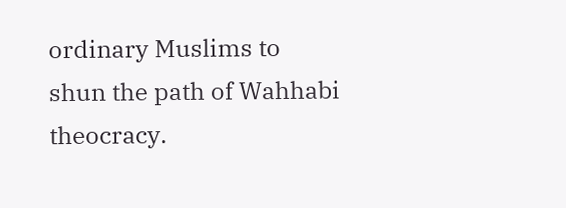ordinary Muslims to shun the path of Wahhabi theocracy.